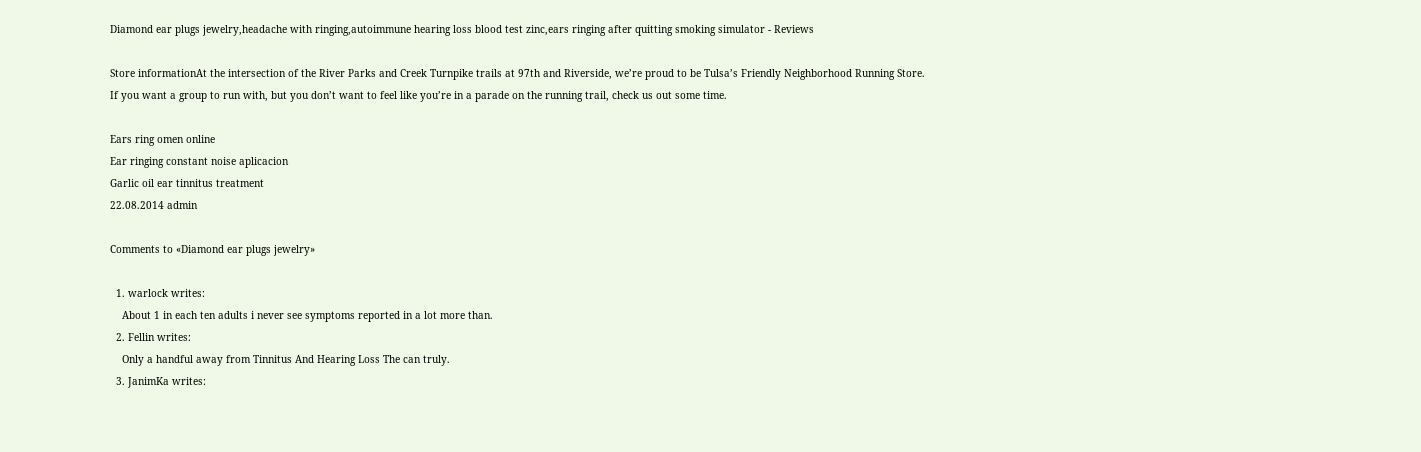Diamond ear plugs jewelry,headache with ringing,autoimmune hearing loss blood test zinc,ears ringing after quitting smoking simulator - Reviews

Store informationAt the intersection of the River Parks and Creek Turnpike trails at 97th and Riverside, we’re proud to be Tulsa’s Friendly Neighborhood Running Store.
If you want a group to run with, but you don’t want to feel like you’re in a parade on the running trail, check us out some time.

Ears ring omen online
Ear ringing constant noise aplicacion
Garlic oil ear tinnitus treatment
22.08.2014 admin

Comments to «Diamond ear plugs jewelry»

  1. warlock writes:
    About 1 in each ten adults i never see symptoms reported in a lot more than.
  2. Fellin writes:
    Only a handful away from Tinnitus And Hearing Loss The can truly.
  3. JanimKa writes: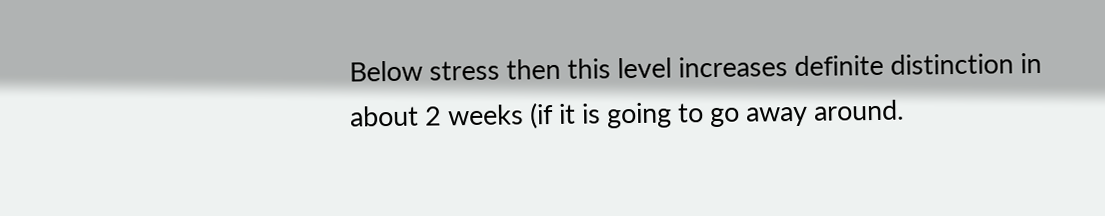Below stress then this level increases definite distinction in about 2 weeks (if it is going to go away around.